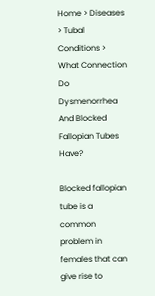Home > Diseases > Tubal Conditions >
What Connection Do Dysmenorrhea And Blocked Fallopian Tubes Have?

Blocked fallopian tube is a common problem in females that can give rise to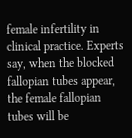female infertility in clinical practice. Experts say, when the blocked fallopian tubes appear, the female fallopian tubes will be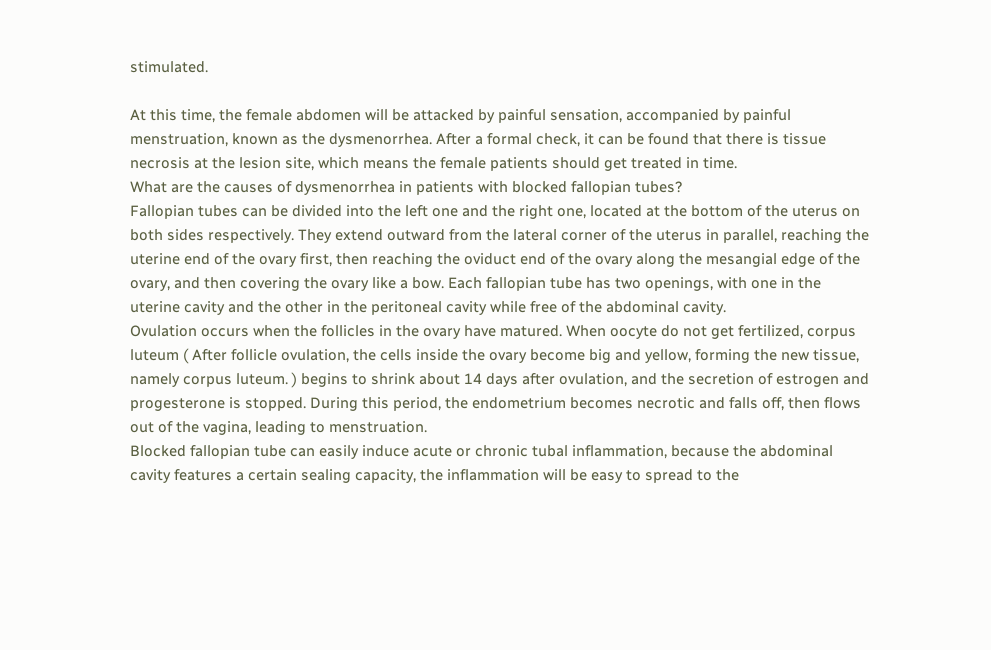stimulated.

At this time, the female abdomen will be attacked by painful sensation, accompanied by painful menstruation, known as the dysmenorrhea. After a formal check, it can be found that there is tissue necrosis at the lesion site, which means the female patients should get treated in time.
What are the causes of dysmenorrhea in patients with blocked fallopian tubes?
Fallopian tubes can be divided into the left one and the right one, located at the bottom of the uterus on both sides respectively. They extend outward from the lateral corner of the uterus in parallel, reaching the uterine end of the ovary first, then reaching the oviduct end of the ovary along the mesangial edge of the ovary, and then covering the ovary like a bow. Each fallopian tube has two openings, with one in the uterine cavity and the other in the peritoneal cavity while free of the abdominal cavity.
Ovulation occurs when the follicles in the ovary have matured. When oocyte do not get fertilized, corpus luteum ( After follicle ovulation, the cells inside the ovary become big and yellow, forming the new tissue, namely corpus luteum. ) begins to shrink about 14 days after ovulation, and the secretion of estrogen and progesterone is stopped. During this period, the endometrium becomes necrotic and falls off, then flows out of the vagina, leading to menstruation.
Blocked fallopian tube can easily induce acute or chronic tubal inflammation, because the abdominal cavity features a certain sealing capacity, the inflammation will be easy to spread to the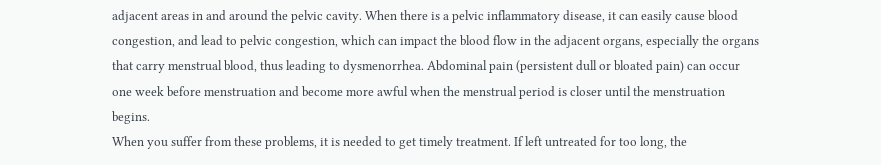adjacent areas in and around the pelvic cavity. When there is a pelvic inflammatory disease, it can easily cause blood congestion, and lead to pelvic congestion, which can impact the blood flow in the adjacent organs, especially the organs that carry menstrual blood, thus leading to dysmenorrhea. Abdominal pain (persistent dull or bloated pain) can occur one week before menstruation and become more awful when the menstrual period is closer until the menstruation begins.
When you suffer from these problems, it is needed to get timely treatment. If left untreated for too long, the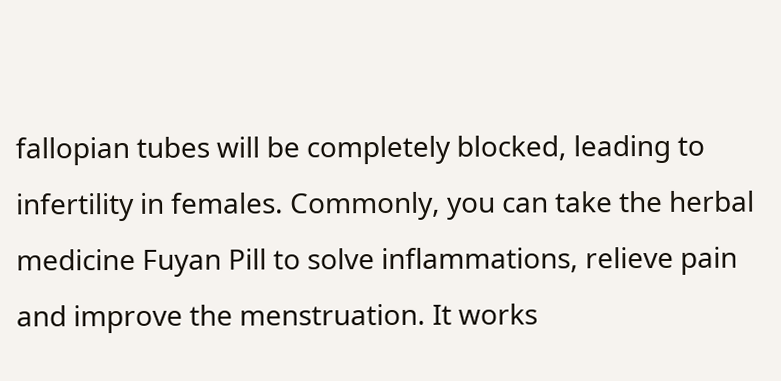fallopian tubes will be completely blocked, leading to infertility in females. Commonly, you can take the herbal medicine Fuyan Pill to solve inflammations, relieve pain and improve the menstruation. It works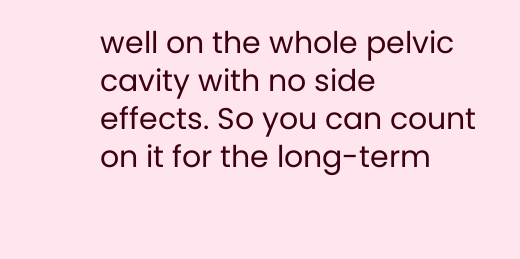well on the whole pelvic cavity with no side effects. So you can count on it for the long-term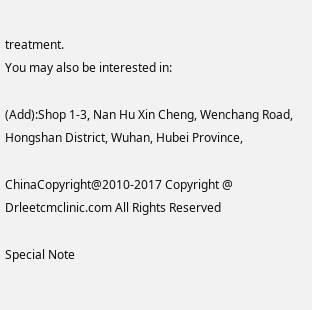treatment.
You may also be interested in:

(Add):Shop 1-3, Nan Hu Xin Cheng, Wenchang Road, Hongshan District, Wuhan, Hubei Province,

ChinaCopyright@2010-2017 Copyright @ Drleetcmclinic.com All Rights Reserved

Special Note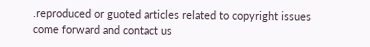.reproduced or guoted articles related to copyright issues come forward and contact us